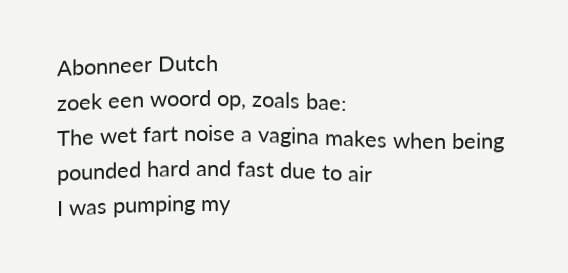Abonneer Dutch
zoek een woord op, zoals bae:
The wet fart noise a vagina makes when being pounded hard and fast due to air
I was pumping my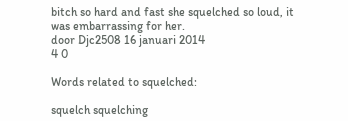bitch so hard and fast she squelched so loud, it was embarrassing for her.
door Djc2508 16 januari 2014
4 0

Words related to squelched:

squelch squelching